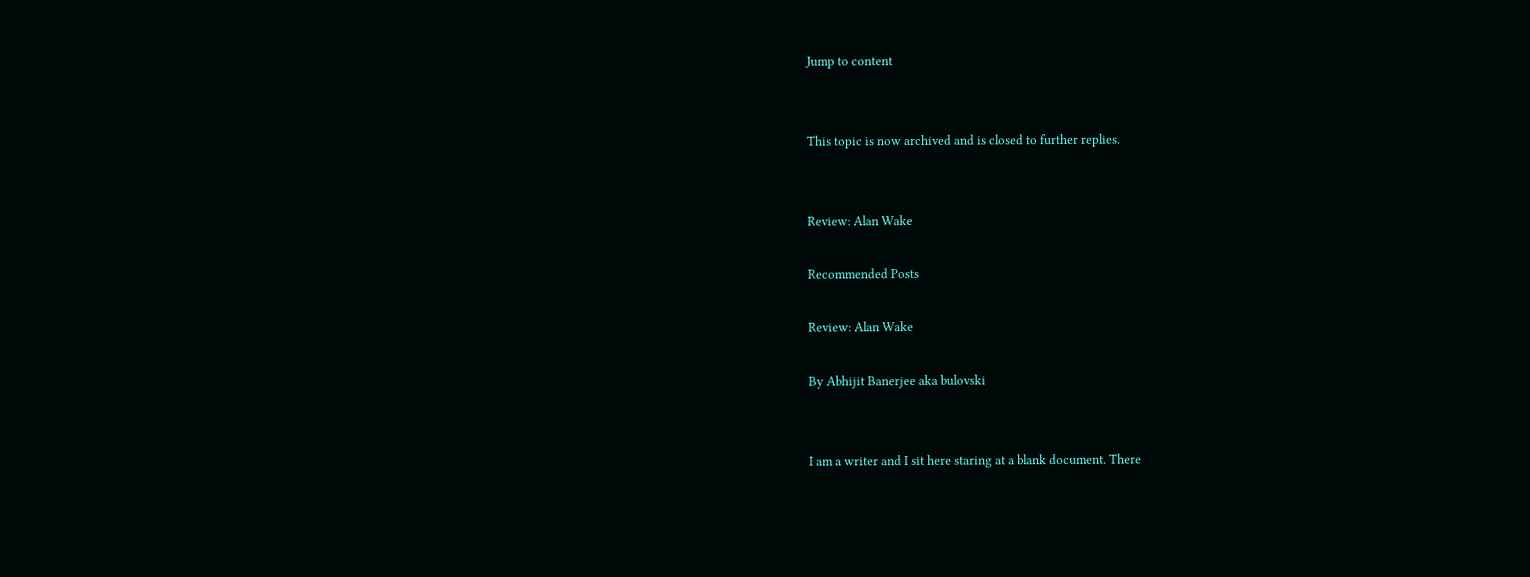Jump to content


This topic is now archived and is closed to further replies.


Review: Alan Wake

Recommended Posts

Review: Alan Wake

By Abhijit Banerjee aka bulovski


I am a writer and I sit here staring at a blank document. There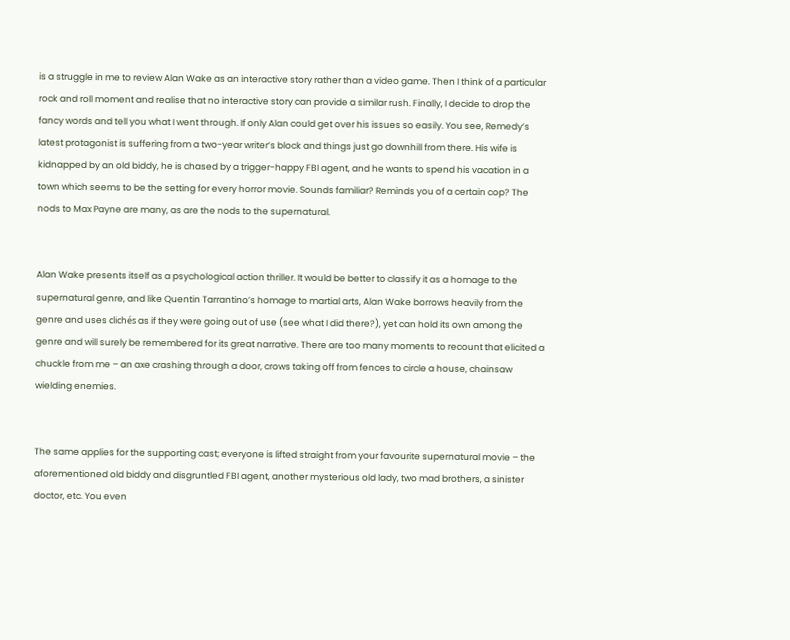is a struggle in me to review Alan Wake as an interactive story rather than a video game. Then I think of a particular rock and roll moment and realise that no interactive story can provide a similar rush. Finally, I decide to drop the fancy words and tell you what I went through. If only Alan could get over his issues so easily. You see, Remedy’s latest protagonist is suffering from a two-year writer’s block and things just go downhill from there. His wife is kidnapped by an old biddy, he is chased by a trigger-happy FBI agent, and he wants to spend his vacation in a town which seems to be the setting for every horror movie. Sounds familiar? Reminds you of a certain cop? The nods to Max Payne are many, as are the nods to the supernatural.


Alan Wake presents itself as a psychological action thriller. It would be better to classify it as a homage to the supernatural genre, and like Quentin Tarrantino’s homage to martial arts, Alan Wake borrows heavily from the genre and uses clichés as if they were going out of use (see what I did there?), yet can hold its own among the genre and will surely be remembered for its great narrative. There are too many moments to recount that elicited a chuckle from me – an axe crashing through a door, crows taking off from fences to circle a house, chainsaw wielding enemies.


The same applies for the supporting cast; everyone is lifted straight from your favourite supernatural movie – the aforementioned old biddy and disgruntled FBI agent, another mysterious old lady, two mad brothers, a sinister doctor, etc. You even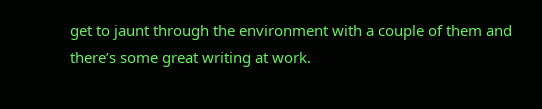get to jaunt through the environment with a couple of them and there’s some great writing at work.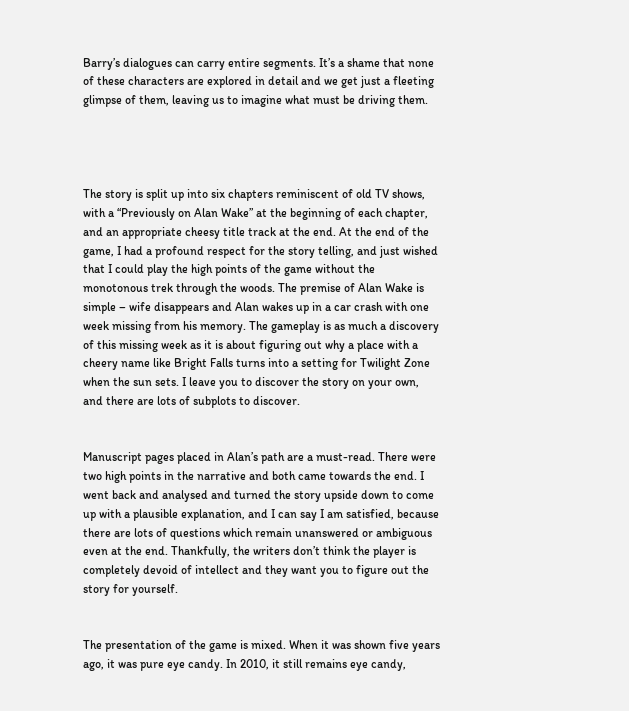Barry’s dialogues can carry entire segments. It’s a shame that none of these characters are explored in detail and we get just a fleeting glimpse of them, leaving us to imagine what must be driving them.




The story is split up into six chapters reminiscent of old TV shows, with a “Previously on Alan Wake” at the beginning of each chapter, and an appropriate cheesy title track at the end. At the end of the game, I had a profound respect for the story telling, and just wished that I could play the high points of the game without the monotonous trek through the woods. The premise of Alan Wake is simple – wife disappears and Alan wakes up in a car crash with one week missing from his memory. The gameplay is as much a discovery of this missing week as it is about figuring out why a place with a cheery name like Bright Falls turns into a setting for Twilight Zone when the sun sets. I leave you to discover the story on your own, and there are lots of subplots to discover.


Manuscript pages placed in Alan’s path are a must-read. There were two high points in the narrative and both came towards the end. I went back and analysed and turned the story upside down to come up with a plausible explanation, and I can say I am satisfied, because there are lots of questions which remain unanswered or ambiguous even at the end. Thankfully, the writers don’t think the player is completely devoid of intellect and they want you to figure out the story for yourself.


The presentation of the game is mixed. When it was shown five years ago, it was pure eye candy. In 2010, it still remains eye candy,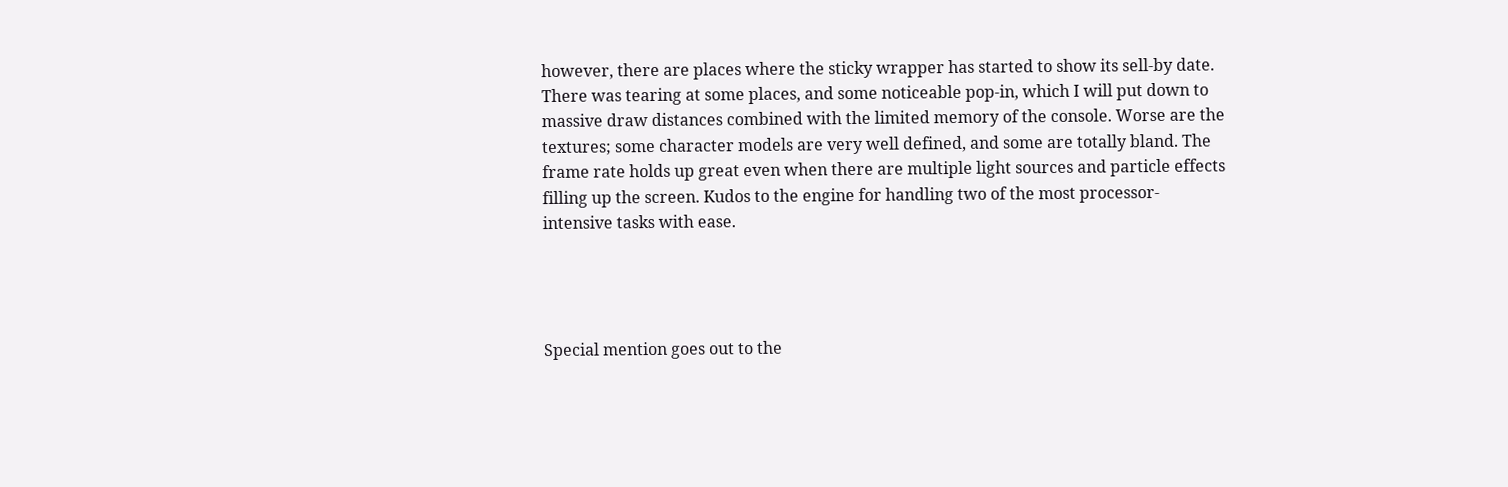however, there are places where the sticky wrapper has started to show its sell-by date. There was tearing at some places, and some noticeable pop-in, which I will put down to massive draw distances combined with the limited memory of the console. Worse are the textures; some character models are very well defined, and some are totally bland. The frame rate holds up great even when there are multiple light sources and particle effects filling up the screen. Kudos to the engine for handling two of the most processor-intensive tasks with ease.




Special mention goes out to the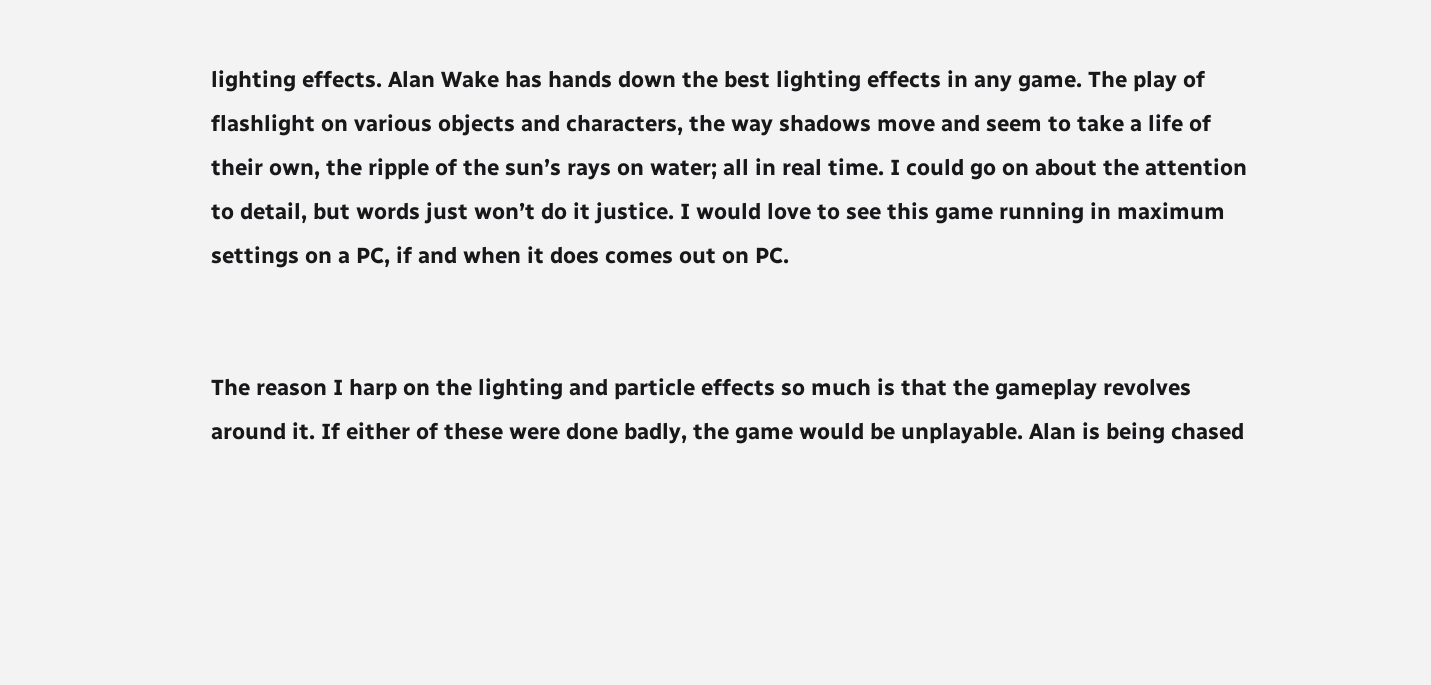lighting effects. Alan Wake has hands down the best lighting effects in any game. The play of flashlight on various objects and characters, the way shadows move and seem to take a life of their own, the ripple of the sun’s rays on water; all in real time. I could go on about the attention to detail, but words just won’t do it justice. I would love to see this game running in maximum settings on a PC, if and when it does comes out on PC.


The reason I harp on the lighting and particle effects so much is that the gameplay revolves around it. If either of these were done badly, the game would be unplayable. Alan is being chased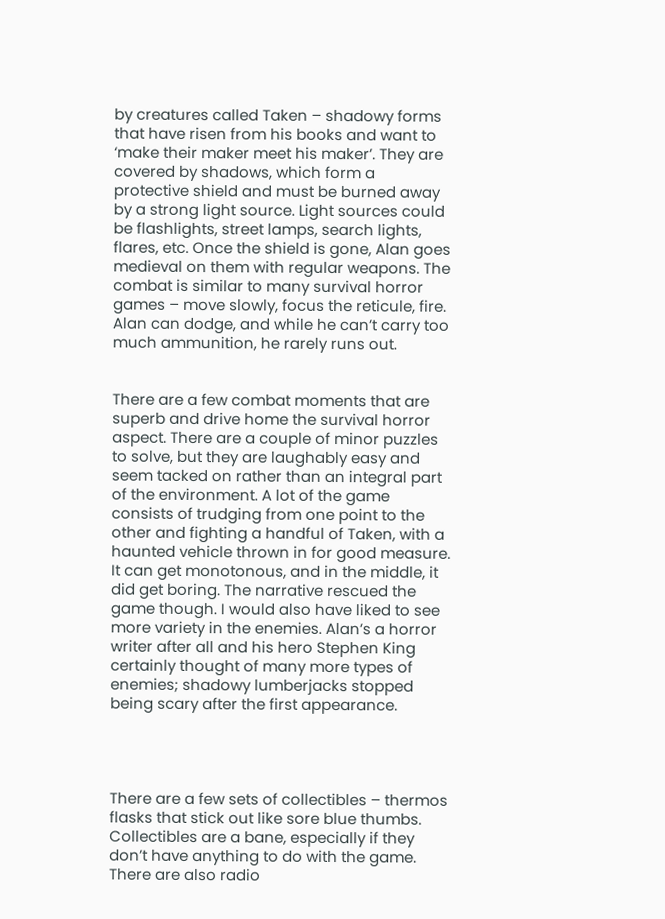by creatures called Taken – shadowy forms that have risen from his books and want to ‘make their maker meet his maker’. They are covered by shadows, which form a protective shield and must be burned away by a strong light source. Light sources could be flashlights, street lamps, search lights, flares, etc. Once the shield is gone, Alan goes medieval on them with regular weapons. The combat is similar to many survival horror games – move slowly, focus the reticule, fire. Alan can dodge, and while he can’t carry too much ammunition, he rarely runs out.


There are a few combat moments that are superb and drive home the survival horror aspect. There are a couple of minor puzzles to solve, but they are laughably easy and seem tacked on rather than an integral part of the environment. A lot of the game consists of trudging from one point to the other and fighting a handful of Taken, with a haunted vehicle thrown in for good measure. It can get monotonous, and in the middle, it did get boring. The narrative rescued the game though. I would also have liked to see more variety in the enemies. Alan’s a horror writer after all and his hero Stephen King certainly thought of many more types of enemies; shadowy lumberjacks stopped being scary after the first appearance.




There are a few sets of collectibles – thermos flasks that stick out like sore blue thumbs. Collectibles are a bane, especially if they don’t have anything to do with the game. There are also radio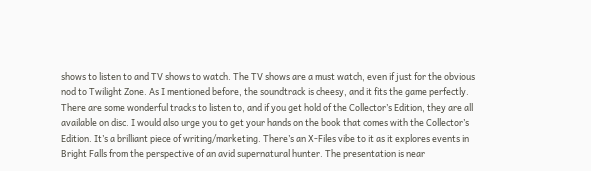shows to listen to and TV shows to watch. The TV shows are a must watch, even if just for the obvious nod to Twilight Zone. As I mentioned before, the soundtrack is cheesy, and it fits the game perfectly. There are some wonderful tracks to listen to, and if you get hold of the Collector’s Edition, they are all available on disc. I would also urge you to get your hands on the book that comes with the Collector’s Edition. It’s a brilliant piece of writing/marketing. There’s an X-Files vibe to it as it explores events in Bright Falls from the perspective of an avid supernatural hunter. The presentation is near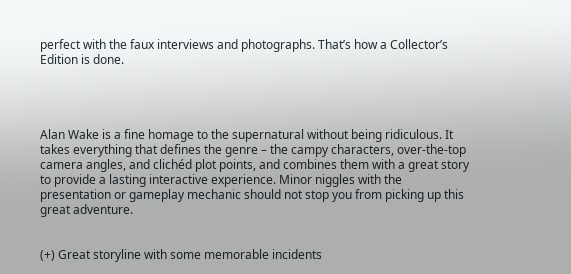perfect with the faux interviews and photographs. That’s how a Collector’s Edition is done.




Alan Wake is a fine homage to the supernatural without being ridiculous. It takes everything that defines the genre – the campy characters, over-the-top camera angles, and clichéd plot points, and combines them with a great story to provide a lasting interactive experience. Minor niggles with the presentation or gameplay mechanic should not stop you from picking up this great adventure.


(+) Great storyline with some memorable incidents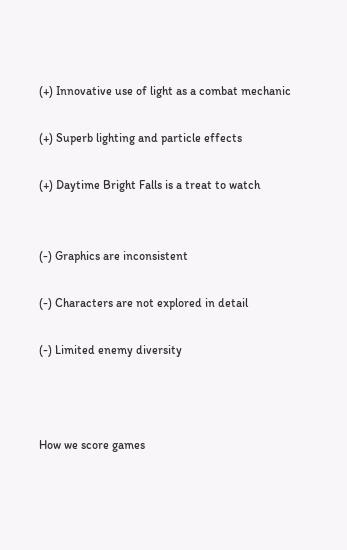(+) Innovative use of light as a combat mechanic

(+) Superb lighting and particle effects

(+) Daytime Bright Falls is a treat to watch


(-) Graphics are inconsistent

(-) Characters are not explored in detail

(-) Limited enemy diversity



How we score games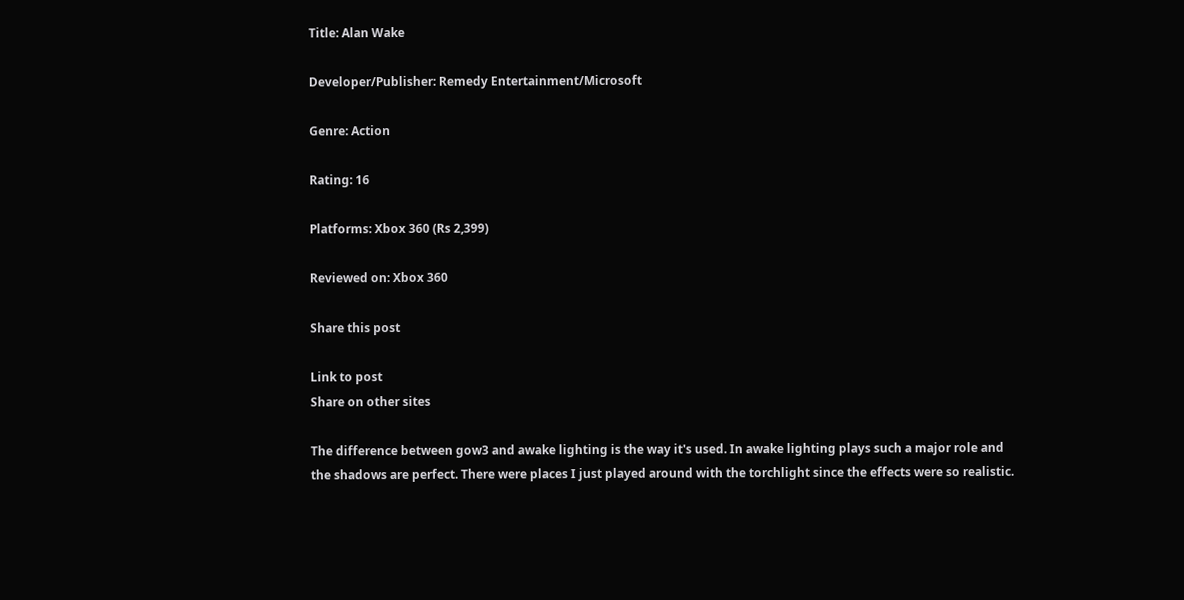Title: Alan Wake

Developer/Publisher: Remedy Entertainment/Microsoft

Genre: Action

Rating: 16

Platforms: Xbox 360 (Rs 2,399)

Reviewed on: Xbox 360

Share this post

Link to post
Share on other sites

The difference between gow3 and awake lighting is the way it's used. In awake lighting plays such a major role and the shadows are perfect. There were places I just played around with the torchlight since the effects were so realistic.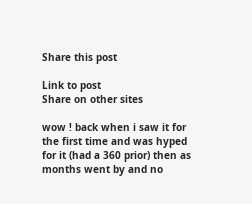Share this post

Link to post
Share on other sites

wow ! back when i saw it for the first time and was hyped for it (had a 360 prior) then as months went by and no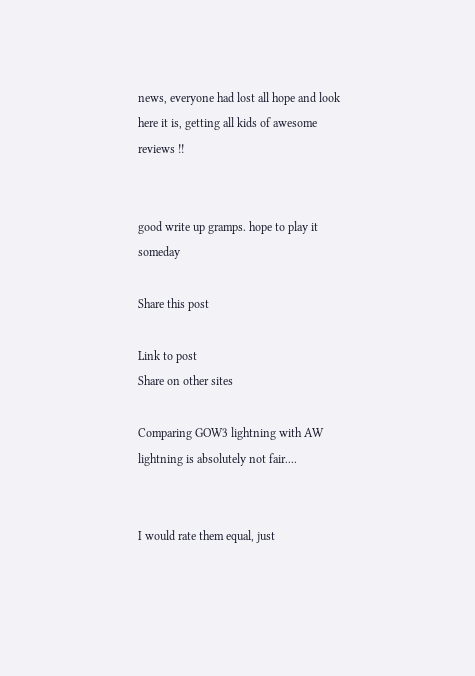news, everyone had lost all hope and look here it is, getting all kids of awesome reviews !!


good write up gramps. hope to play it someday

Share this post

Link to post
Share on other sites

Comparing GOW3 lightning with AW lightning is absolutely not fair....


I would rate them equal, just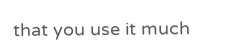that you use it much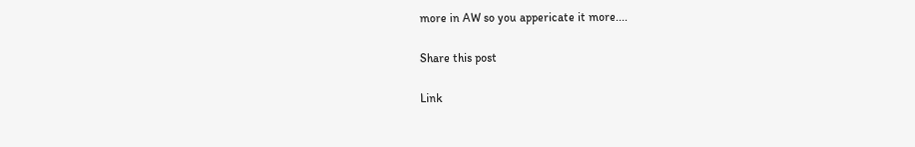more in AW so you appericate it more....

Share this post

Link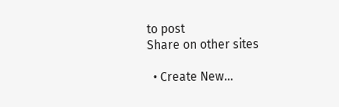to post
Share on other sites

  • Create New...